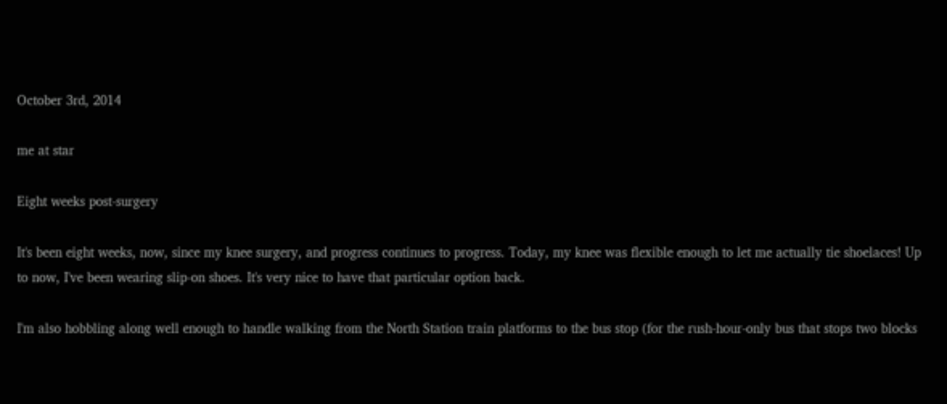October 3rd, 2014

me at star

Eight weeks post-surgery

It's been eight weeks, now, since my knee surgery, and progress continues to progress. Today, my knee was flexible enough to let me actually tie shoelaces! Up to now, I've been wearing slip-on shoes. It's very nice to have that particular option back.

I'm also hobbling along well enough to handle walking from the North Station train platforms to the bus stop (for the rush-hour-only bus that stops two blocks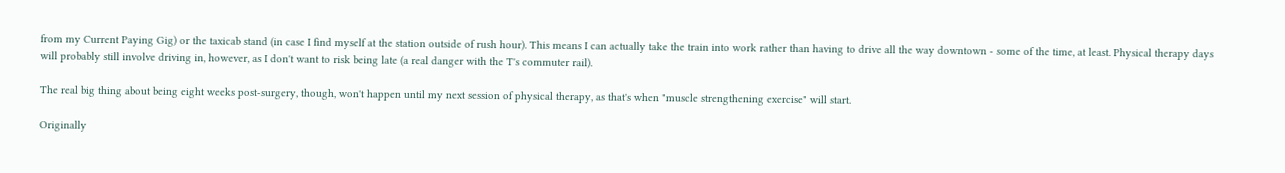from my Current Paying Gig) or the taxicab stand (in case I find myself at the station outside of rush hour). This means I can actually take the train into work rather than having to drive all the way downtown - some of the time, at least. Physical therapy days will probably still involve driving in, however, as I don't want to risk being late (a real danger with the T's commuter rail).

The real big thing about being eight weeks post-surgery, though, won't happen until my next session of physical therapy, as that's when "muscle strengthening exercise" will start.

Originally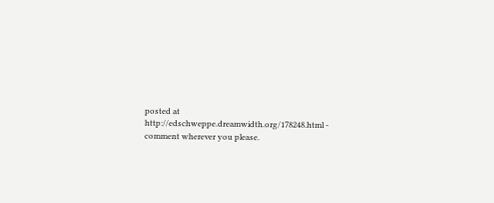posted at http://edschweppe.dreamwidth.org/178248.html - comment wherever you please.